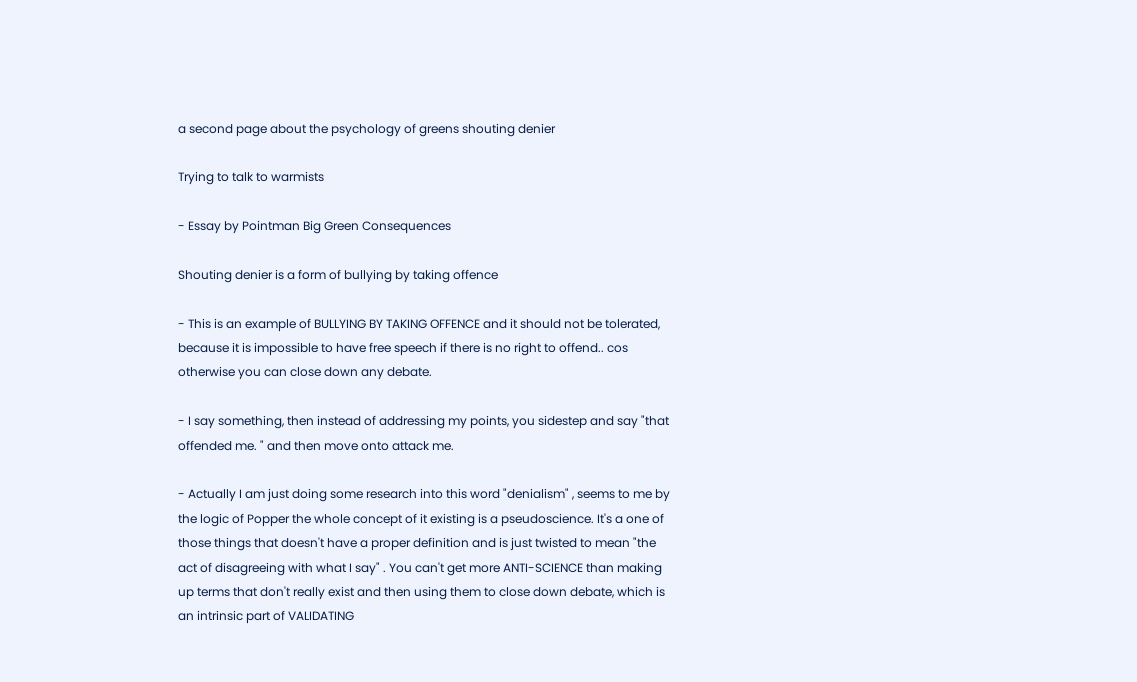a second page about the psychology of greens shouting denier

Trying to talk to warmists

- Essay by Pointman Big Green Consequences

Shouting denier is a form of bullying by taking offence

- This is an example of BULLYING BY TAKING OFFENCE and it should not be tolerated, because it is impossible to have free speech if there is no right to offend.. cos otherwise you can close down any debate.

- I say something, then instead of addressing my points, you sidestep and say "that offended me. " and then move onto attack me.

- Actually I am just doing some research into this word "denialism" , seems to me by the logic of Popper the whole concept of it existing is a pseudoscience. It's a one of those things that doesn't have a proper definition and is just twisted to mean "the act of disagreeing with what I say" . You can't get more ANTI-SCIENCE than making up terms that don't really exist and then using them to close down debate, which is an intrinsic part of VALIDATING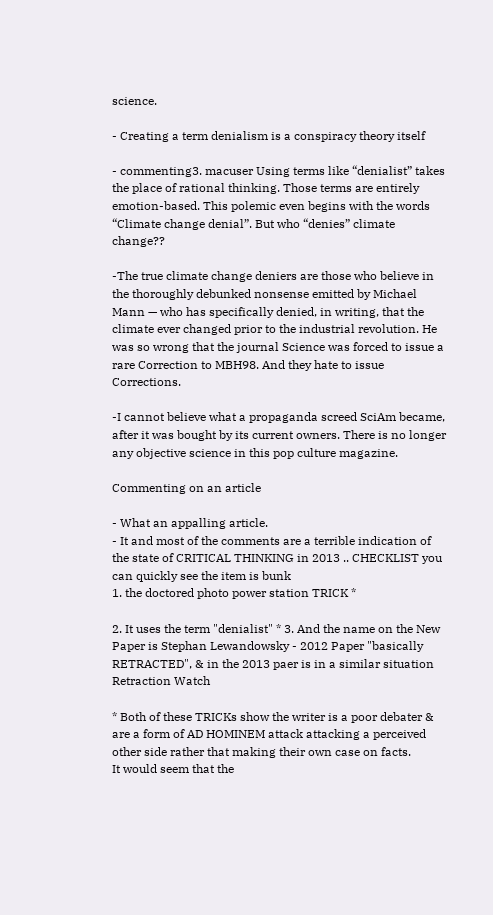science.

- Creating a term denialism is a conspiracy theory itself

- commenting3. macuser Using terms like “denialist” takes the place of rational thinking. Those terms are entirely emotion-based. This polemic even begins with the words “Climate change denial”. But who “denies” climate change??

-The true climate change deniers are those who believe in the thoroughly debunked nonsense emitted by Michael Mann — who has specifically denied, in writing, that the climate ever changed prior to the industrial revolution. He was so wrong that the journal Science was forced to issue a rare Correction to MBH98. And they hate to issue Corrections.

-I cannot believe what a propaganda screed SciAm became, after it was bought by its current owners. There is no longer any objective science in this pop culture magazine.

Commenting on an article

- What an appalling article.
- It and most of the comments are a terrible indication of the state of CRITICAL THINKING in 2013 .. CHECKLIST you can quickly see the item is bunk
1. the doctored photo power station TRICK *

2. It uses the term "denialist" * 3. And the name on the New Paper is Stephan Lewandowsky - 2012 Paper "basically RETRACTED", & in the 2013 paer is in a similar situation Retraction Watch

* Both of these TRICKs show the writer is a poor debater & are a form of AD HOMINEM attack attacking a perceived other side rather that making their own case on facts.
It would seem that the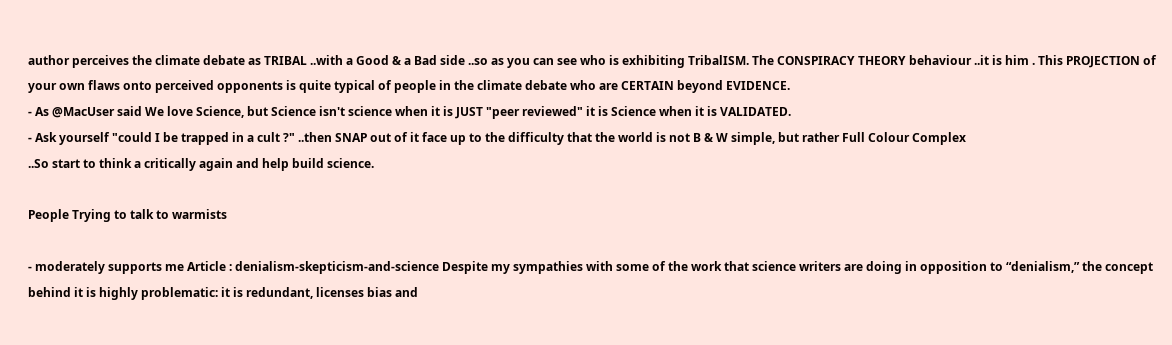author perceives the climate debate as TRIBAL ..with a Good & a Bad side ..so as you can see who is exhibiting TribalISM. The CONSPIRACY THEORY behaviour ..it is him . This PROJECTION of your own flaws onto perceived opponents is quite typical of people in the climate debate who are CERTAIN beyond EVIDENCE.
- As @MacUser said We love Science, but Science isn't science when it is JUST "peer reviewed" it is Science when it is VALIDATED.
- Ask yourself "could I be trapped in a cult ?" ..then SNAP out of it face up to the difficulty that the world is not B & W simple, but rather Full Colour Complex
..So start to think a critically again and help build science.

People Trying to talk to warmists

- moderately supports me Article : denialism-skepticism-and-science Despite my sympathies with some of the work that science writers are doing in opposition to “denialism,” the concept behind it is highly problematic: it is redundant, licenses bias and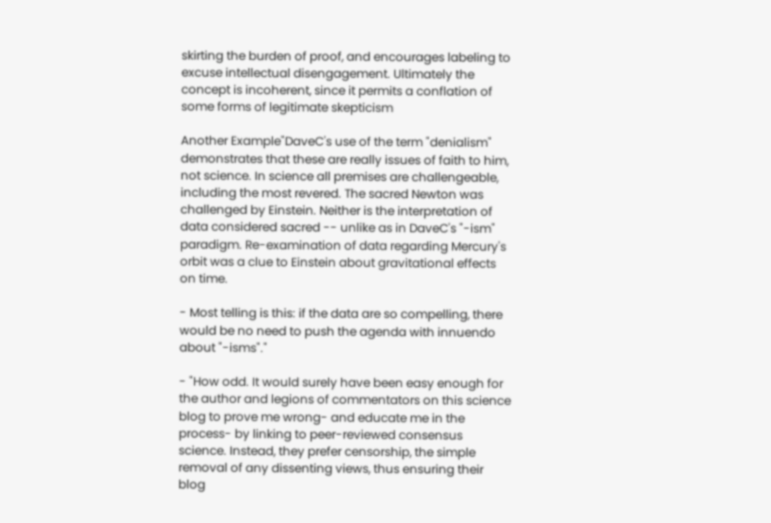skirting the burden of proof, and encourages labeling to excuse intellectual disengagement. Ultimately the concept is incoherent, since it permits a conflation of some forms of legitimate skepticism

Another Example"DaveC's use of the term "denialism" demonstrates that these are really issues of faith to him, not science. In science all premises are challengeable, including the most revered. The sacred Newton was challenged by Einstein. Neither is the interpretation of data considered sacred -- unlike as in DaveC's "-ism" paradigm. Re-examination of data regarding Mercury's orbit was a clue to Einstein about gravitational effects on time.

- Most telling is this: if the data are so compelling, there would be no need to push the agenda with innuendo about "-isms"."

- "How odd. It would surely have been easy enough for the author and legions of commentators on this science blog to prove me wrong- and educate me in the process- by linking to peer-reviewed consensus science. Instead, they prefer censorship, the simple removal of any dissenting views, thus ensuring their blog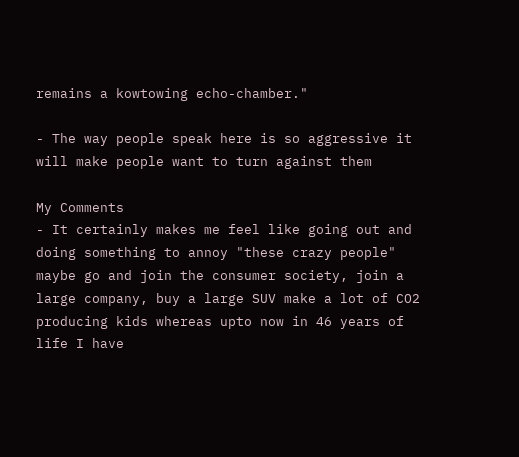remains a kowtowing echo-chamber."

- The way people speak here is so aggressive it will make people want to turn against them

My Comments
- It certainly makes me feel like going out and doing something to annoy "these crazy people" maybe go and join the consumer society, join a large company, buy a large SUV make a lot of CO2 producing kids whereas upto now in 46 years of life I have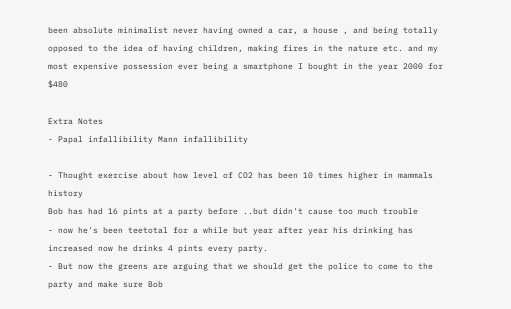been absolute minimalist never having owned a car, a house , and being totally opposed to the idea of having children, making fires in the nature etc. and my most expensive possession ever being a smartphone I bought in the year 2000 for $480

Extra Notes
- Papal infallibility Mann infallibility

- Thought exercise about how level of CO2 has been 10 times higher in mammals history
Bob has had 16 pints at a party before ..but didn't cause too much trouble
- now he's been teetotal for a while but year after year his drinking has increased now he drinks 4 pints every party.
- But now the greens are arguing that we should get the police to come to the party and make sure Bob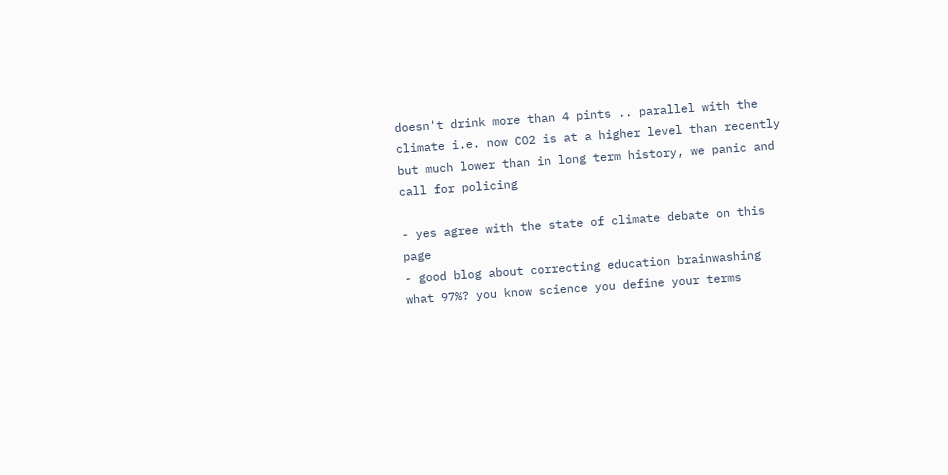doesn't drink more than 4 pints .. parallel with the climate i.e. now CO2 is at a higher level than recently but much lower than in long term history, we panic and call for policing

- yes agree with the state of climate debate on this page
- good blog about correcting education brainwashing what 97%? you know science you define your terms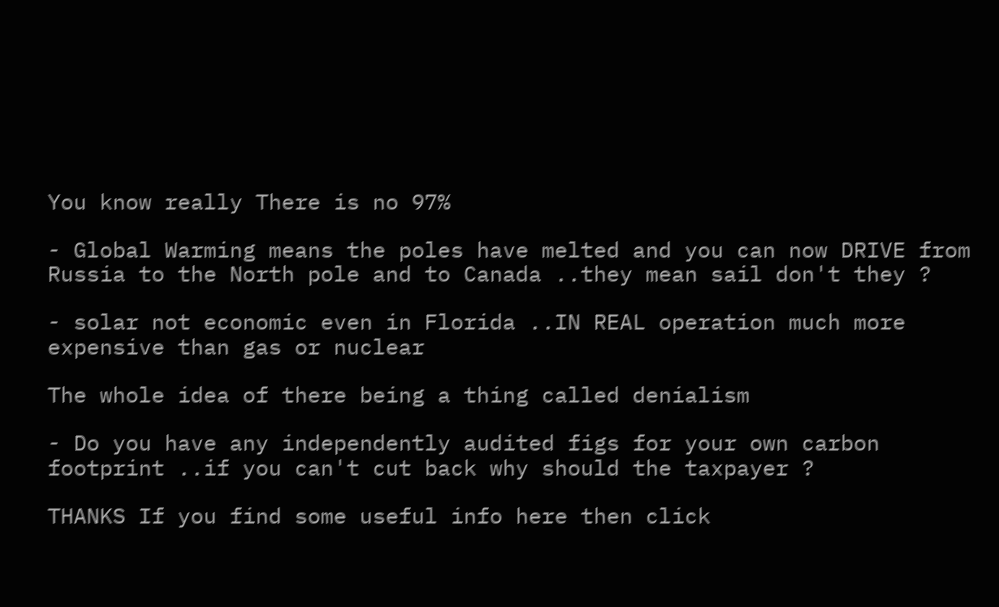You know really There is no 97%

- Global Warming means the poles have melted and you can now DRIVE from Russia to the North pole and to Canada ..they mean sail don't they ?

- solar not economic even in Florida ..IN REAL operation much more expensive than gas or nuclear

The whole idea of there being a thing called denialism

- Do you have any independently audited figs for your own carbon footprint ..if you can't cut back why should the taxpayer ?

THANKS If you find some useful info here then click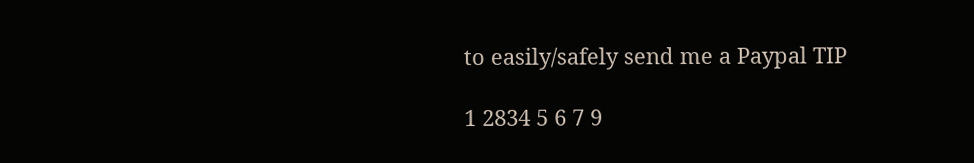to easily/safely send me a Paypal TIP

1 2834 5 6 7 9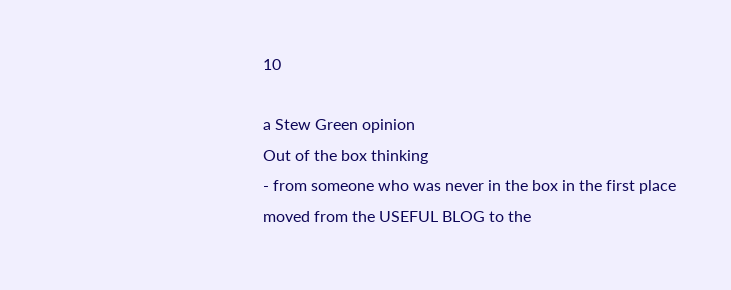10

a Stew Green opinion
Out of the box thinking
- from someone who was never in the box in the first place
moved from the USEFUL BLOG to the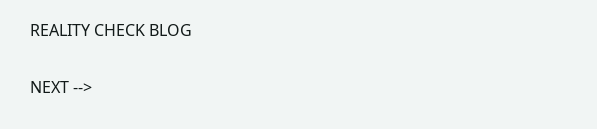REALITY CHECK BLOG

NEXT -->